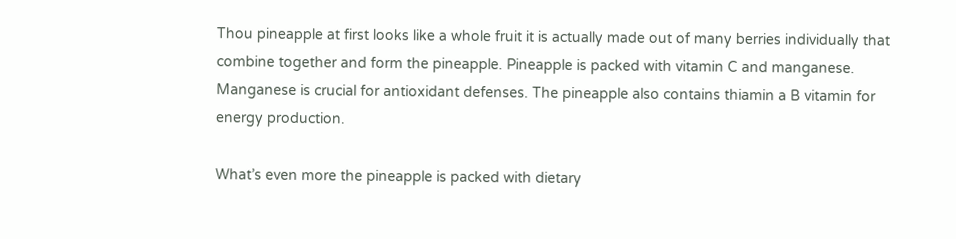Thou pineapple at first looks like a whole fruit it is actually made out of many berries individually that combine together and form the pineapple. Pineapple is packed with vitamin C and manganese. Manganese is crucial for antioxidant defenses. The pineapple also contains thiamin a B vitamin for energy production.

What’s even more the pineapple is packed with dietary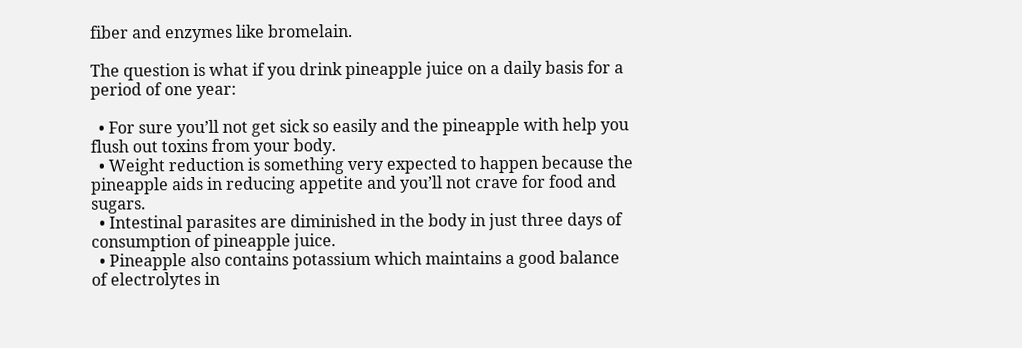fiber and enzymes like bromelain.

The question is what if you drink pineapple juice on a daily basis for a period of one year:

  • For sure you’ll not get sick so easily and the pineapple with help you flush out toxins from your body.
  • Weight reduction is something very expected to happen because the pineapple aids in reducing appetite and you’ll not crave for food and sugars.
  • Intestinal parasites are diminished in the body in just three days of consumption of pineapple juice.
  • Pineapple also contains potassium which maintains a good balance of electrolytes in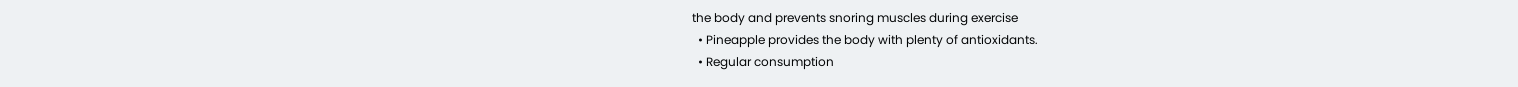the body and prevents snoring muscles during exercise
  • Pineapple provides the body with plenty of antioxidants.
  • Regular consumption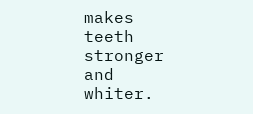makes teeth stronger and whiter.